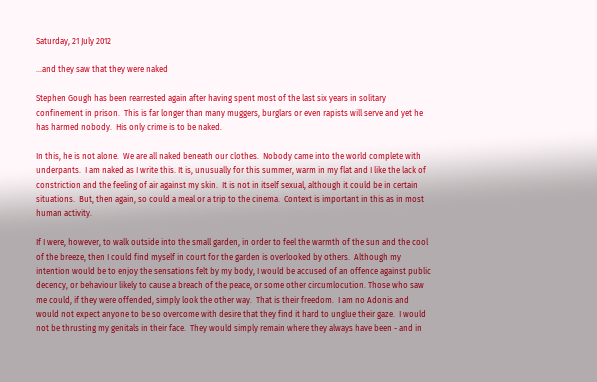Saturday, 21 July 2012

...and they saw that they were naked

Stephen Gough has been rearrested again after having spent most of the last six years in solitary confinement in prison.  This is far longer than many muggers, burglars or even rapists will serve and yet he has harmed nobody.  His only crime is to be naked.

In this, he is not alone.  We are all naked beneath our clothes.  Nobody came into the world complete with underpants.  I am naked as I write this. It is, unusually for this summer, warm in my flat and I like the lack of constriction and the feeling of air against my skin.  It is not in itself sexual, although it could be in certain situations.  But, then again, so could a meal or a trip to the cinema.  Context is important in this as in most human activity.

If I were, however, to walk outside into the small garden, in order to feel the warmth of the sun and the cool of the breeze, then I could find myself in court for the garden is overlooked by others.  Although my intention would be to enjoy the sensations felt by my body, I would be accused of an offence against public decency, or behaviour likely to cause a breach of the peace, or some other circumlocution. Those who saw me could, if they were offended, simply look the other way.  That is their freedom.  I am no Adonis and would not expect anyone to be so overcome with desire that they find it hard to unglue their gaze.  I would not be thrusting my genitals in their face.  They would simply remain where they always have been - and in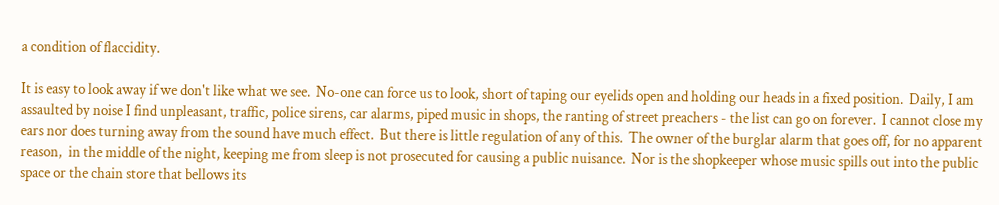a condition of flaccidity.

It is easy to look away if we don't like what we see.  No-one can force us to look, short of taping our eyelids open and holding our heads in a fixed position.  Daily, I am assaulted by noise I find unpleasant, traffic, police sirens, car alarms, piped music in shops, the ranting of street preachers - the list can go on forever.  I cannot close my ears nor does turning away from the sound have much effect.  But there is little regulation of any of this.  The owner of the burglar alarm that goes off, for no apparent reason,  in the middle of the night, keeping me from sleep is not prosecuted for causing a public nuisance.  Nor is the shopkeeper whose music spills out into the public space or the chain store that bellows its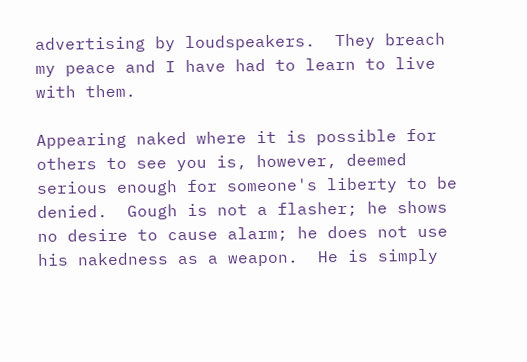advertising by loudspeakers.  They breach my peace and I have had to learn to live with them.

Appearing naked where it is possible for others to see you is, however, deemed serious enough for someone's liberty to be denied.  Gough is not a flasher; he shows no desire to cause alarm; he does not use his nakedness as a weapon.  He is simply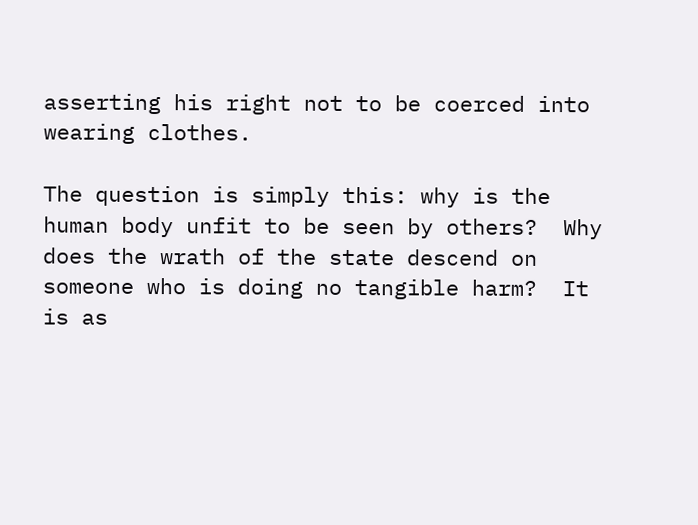asserting his right not to be coerced into wearing clothes.

The question is simply this: why is the human body unfit to be seen by others?  Why does the wrath of the state descend on someone who is doing no tangible harm?  It is as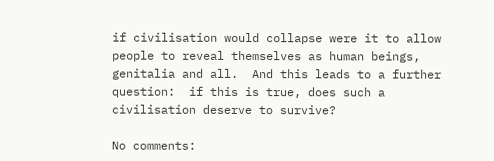if civilisation would collapse were it to allow people to reveal themselves as human beings, genitalia and all.  And this leads to a further question:  if this is true, does such a civilisation deserve to survive?

No comments: